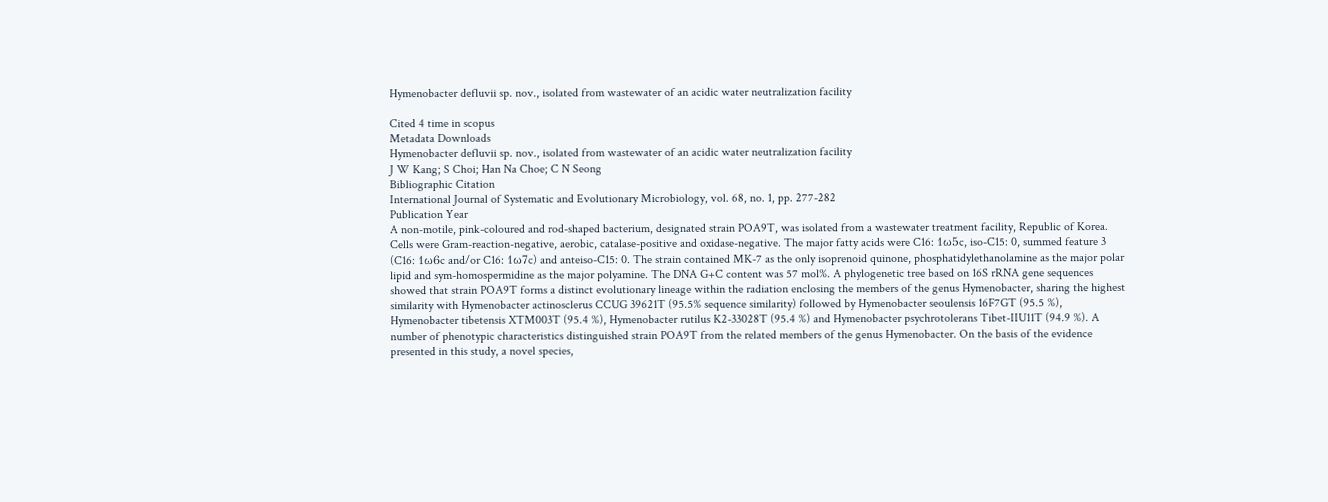Hymenobacter defluvii sp. nov., isolated from wastewater of an acidic water neutralization facility

Cited 4 time in scopus
Metadata Downloads
Hymenobacter defluvii sp. nov., isolated from wastewater of an acidic water neutralization facility
J W Kang; S Choi; Han Na Choe; C N Seong
Bibliographic Citation
International Journal of Systematic and Evolutionary Microbiology, vol. 68, no. 1, pp. 277-282
Publication Year
A non-motile, pink-coloured and rod-shaped bacterium, designated strain POA9T, was isolated from a wastewater treatment facility, Republic of Korea. Cells were Gram-reaction-negative, aerobic, catalase-positive and oxidase-negative. The major fatty acids were C16: 1ω5c, iso-C15: 0, summed feature 3 (C16: 1ω6c and/or C16: 1ω7c) and anteiso-C15: 0. The strain contained MK-7 as the only isoprenoid quinone, phosphatidylethanolamine as the major polar lipid and sym-homospermidine as the major polyamine. The DNA G+C content was 57 mol%. A phylogenetic tree based on 16S rRNA gene sequences showed that strain POA9T forms a distinct evolutionary lineage within the radiation enclosing the members of the genus Hymenobacter, sharing the highest similarity with Hymenobacter actinosclerus CCUG 39621T (95.5% sequence similarity) followed by Hymenobacter seoulensis 16F7GT (95.5 %), Hymenobacter tibetensis XTM003T (95.4 %), Hymenobacter rutilus K2-33028T (95.4 %) and Hymenobacter psychrotolerans Tibet-IIU11T (94.9 %). A number of phenotypic characteristics distinguished strain POA9T from the related members of the genus Hymenobacter. On the basis of the evidence presented in this study, a novel species,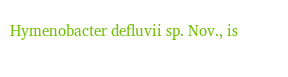Hymenobacter defluvii sp. Nov., is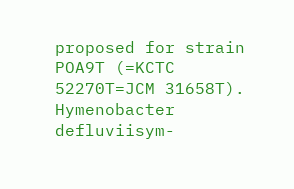proposed for strain POA9T (=KCTC 52270T=JCM 31658T).
Hymenobacter defluviisym-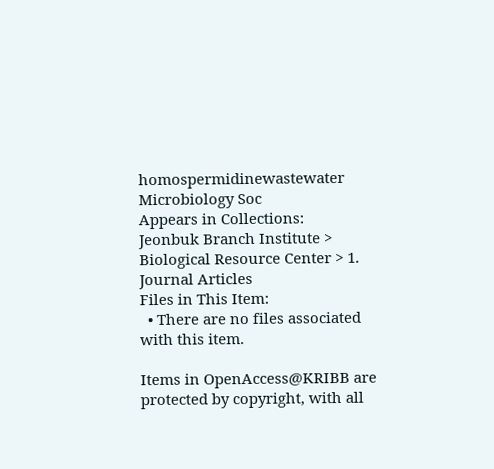homospermidinewastewater
Microbiology Soc
Appears in Collections:
Jeonbuk Branch Institute > Biological Resource Center > 1. Journal Articles
Files in This Item:
  • There are no files associated with this item.

Items in OpenAccess@KRIBB are protected by copyright, with all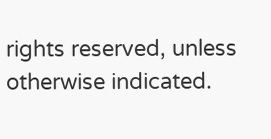rights reserved, unless otherwise indicated.